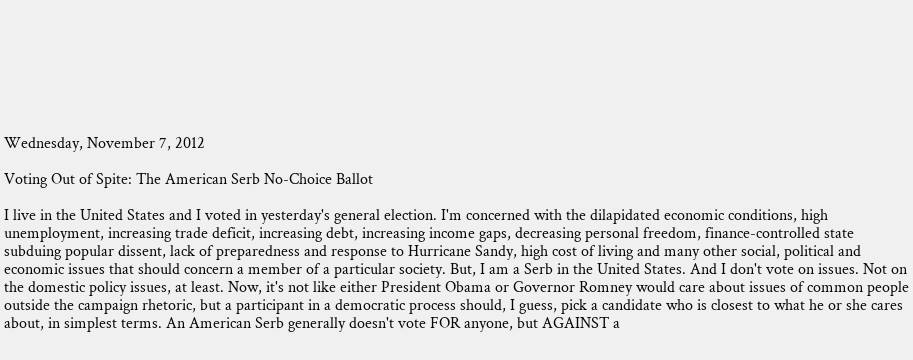Wednesday, November 7, 2012

Voting Out of Spite: The American Serb No-Choice Ballot

I live in the United States and I voted in yesterday's general election. I'm concerned with the dilapidated economic conditions, high unemployment, increasing trade deficit, increasing debt, increasing income gaps, decreasing personal freedom, finance-controlled state subduing popular dissent, lack of preparedness and response to Hurricane Sandy, high cost of living and many other social, political and economic issues that should concern a member of a particular society. But, I am a Serb in the United States. And I don't vote on issues. Not on the domestic policy issues, at least. Now, it's not like either President Obama or Governor Romney would care about issues of common people outside the campaign rhetoric, but a participant in a democratic process should, I guess, pick a candidate who is closest to what he or she cares about, in simplest terms. An American Serb generally doesn't vote FOR anyone, but AGAINST a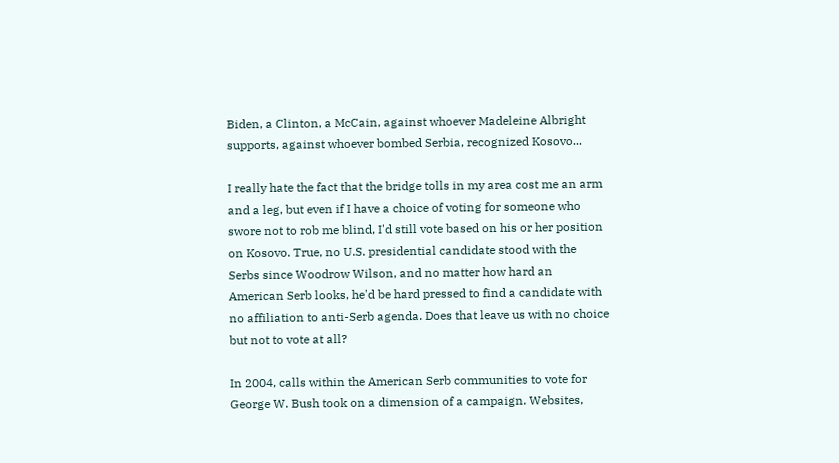Biden, a Clinton, a McCain, against whoever Madeleine Albright supports, against whoever bombed Serbia, recognized Kosovo...

I really hate the fact that the bridge tolls in my area cost me an arm and a leg, but even if I have a choice of voting for someone who swore not to rob me blind, I'd still vote based on his or her position on Kosovo. True, no U.S. presidential candidate stood with the Serbs since Woodrow Wilson, and no matter how hard an American Serb looks, he'd be hard pressed to find a candidate with no affiliation to anti-Serb agenda. Does that leave us with no choice but not to vote at all?

In 2004, calls within the American Serb communities to vote for George W. Bush took on a dimension of a campaign. Websites,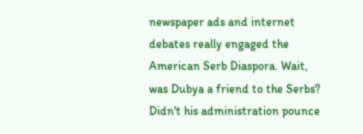newspaper ads and internet debates really engaged the American Serb Diaspora. Wait, was Dubya a friend to the Serbs? Didn't his administration pounce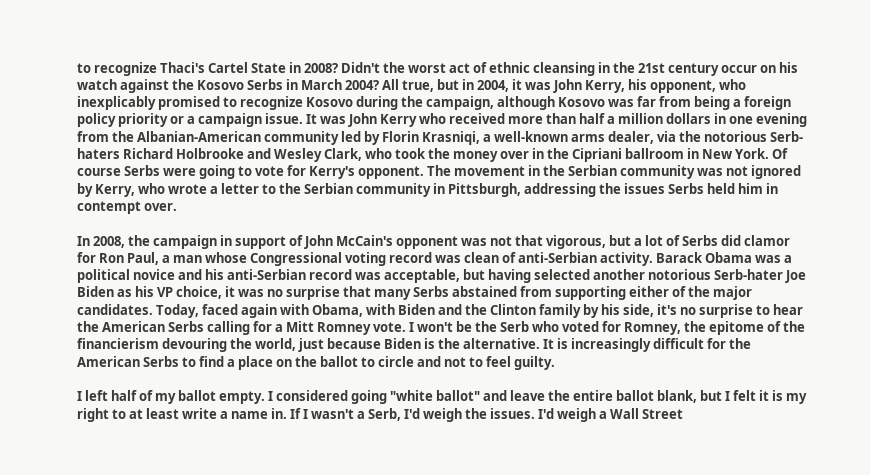to recognize Thaci's Cartel State in 2008? Didn't the worst act of ethnic cleansing in the 21st century occur on his watch against the Kosovo Serbs in March 2004? All true, but in 2004, it was John Kerry, his opponent, who inexplicably promised to recognize Kosovo during the campaign, although Kosovo was far from being a foreign policy priority or a campaign issue. It was John Kerry who received more than half a million dollars in one evening from the Albanian-American community led by Florin Krasniqi, a well-known arms dealer, via the notorious Serb-haters Richard Holbrooke and Wesley Clark, who took the money over in the Cipriani ballroom in New York. Of course Serbs were going to vote for Kerry's opponent. The movement in the Serbian community was not ignored by Kerry, who wrote a letter to the Serbian community in Pittsburgh, addressing the issues Serbs held him in contempt over.

In 2008, the campaign in support of John McCain's opponent was not that vigorous, but a lot of Serbs did clamor for Ron Paul, a man whose Congressional voting record was clean of anti-Serbian activity. Barack Obama was a political novice and his anti-Serbian record was acceptable, but having selected another notorious Serb-hater Joe Biden as his VP choice, it was no surprise that many Serbs abstained from supporting either of the major candidates. Today, faced again with Obama, with Biden and the Clinton family by his side, it's no surprise to hear the American Serbs calling for a Mitt Romney vote. I won't be the Serb who voted for Romney, the epitome of the financierism devouring the world, just because Biden is the alternative. It is increasingly difficult for the American Serbs to find a place on the ballot to circle and not to feel guilty.

I left half of my ballot empty. I considered going "white ballot" and leave the entire ballot blank, but I felt it is my right to at least write a name in. If I wasn't a Serb, I'd weigh the issues. I'd weigh a Wall Street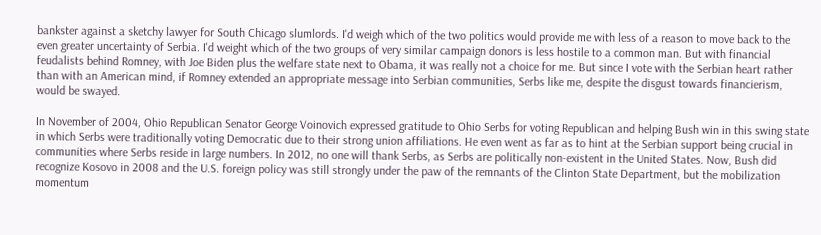bankster against a sketchy lawyer for South Chicago slumlords. I'd weigh which of the two politics would provide me with less of a reason to move back to the even greater uncertainty of Serbia. I'd weight which of the two groups of very similar campaign donors is less hostile to a common man. But with financial feudalists behind Romney, with Joe Biden plus the welfare state next to Obama, it was really not a choice for me. But since I vote with the Serbian heart rather than with an American mind, if Romney extended an appropriate message into Serbian communities, Serbs like me, despite the disgust towards financierism, would be swayed.

In November of 2004, Ohio Republican Senator George Voinovich expressed gratitude to Ohio Serbs for voting Republican and helping Bush win in this swing state in which Serbs were traditionally voting Democratic due to their strong union affiliations. He even went as far as to hint at the Serbian support being crucial in communities where Serbs reside in large numbers. In 2012, no one will thank Serbs, as Serbs are politically non-existent in the United States. Now, Bush did recognize Kosovo in 2008 and the U.S. foreign policy was still strongly under the paw of the remnants of the Clinton State Department, but the mobilization momentum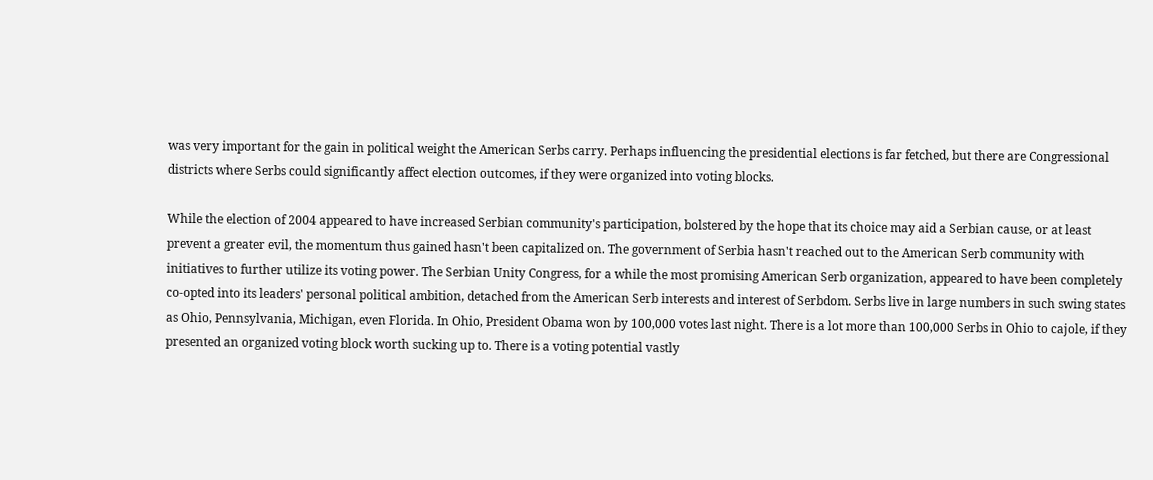was very important for the gain in political weight the American Serbs carry. Perhaps influencing the presidential elections is far fetched, but there are Congressional districts where Serbs could significantly affect election outcomes, if they were organized into voting blocks.

While the election of 2004 appeared to have increased Serbian community's participation, bolstered by the hope that its choice may aid a Serbian cause, or at least prevent a greater evil, the momentum thus gained hasn't been capitalized on. The government of Serbia hasn't reached out to the American Serb community with initiatives to further utilize its voting power. The Serbian Unity Congress, for a while the most promising American Serb organization, appeared to have been completely co-opted into its leaders' personal political ambition, detached from the American Serb interests and interest of Serbdom. Serbs live in large numbers in such swing states as Ohio, Pennsylvania, Michigan, even Florida. In Ohio, President Obama won by 100,000 votes last night. There is a lot more than 100,000 Serbs in Ohio to cajole, if they presented an organized voting block worth sucking up to. There is a voting potential vastly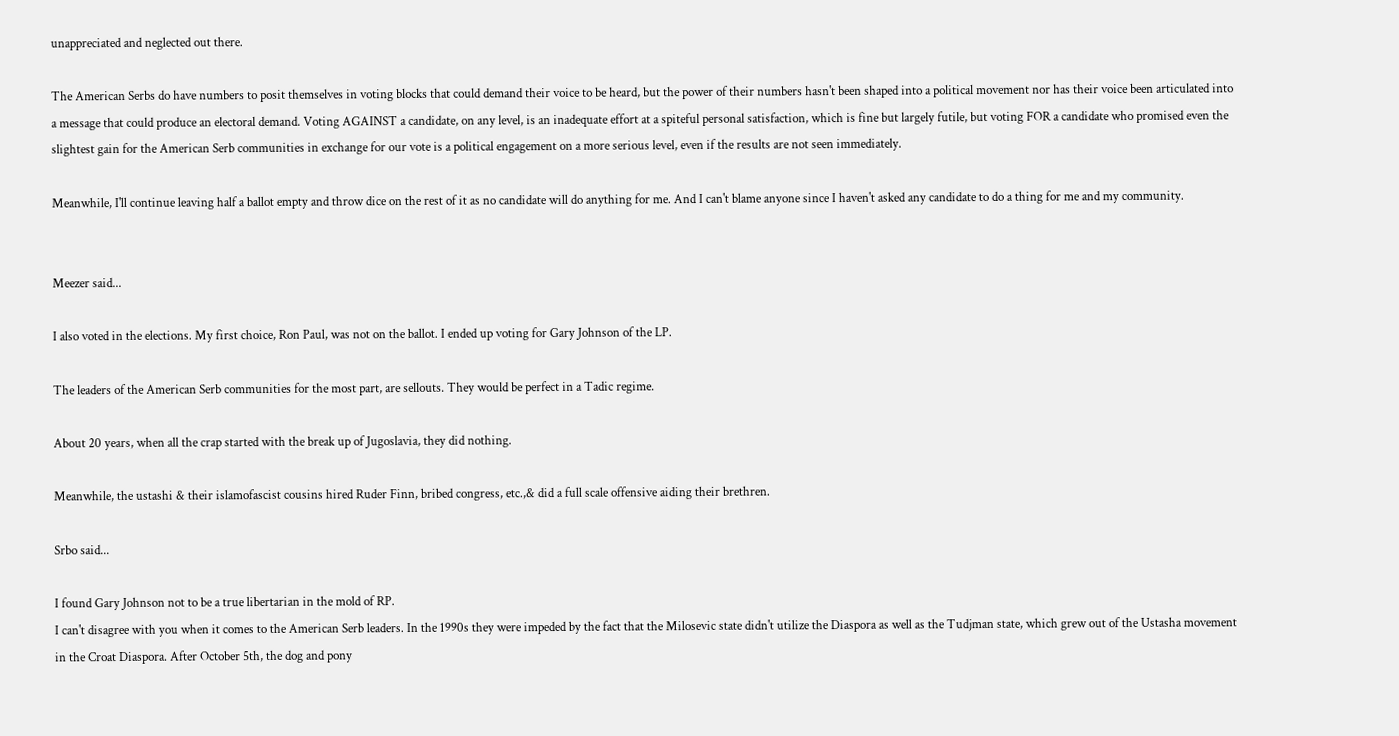unappreciated and neglected out there.

The American Serbs do have numbers to posit themselves in voting blocks that could demand their voice to be heard, but the power of their numbers hasn't been shaped into a political movement nor has their voice been articulated into a message that could produce an electoral demand. Voting AGAINST a candidate, on any level, is an inadequate effort at a spiteful personal satisfaction, which is fine but largely futile, but voting FOR a candidate who promised even the slightest gain for the American Serb communities in exchange for our vote is a political engagement on a more serious level, even if the results are not seen immediately.

Meanwhile, I'll continue leaving half a ballot empty and throw dice on the rest of it as no candidate will do anything for me. And I can't blame anyone since I haven't asked any candidate to do a thing for me and my community.


Meezer said...

I also voted in the elections. My first choice, Ron Paul, was not on the ballot. I ended up voting for Gary Johnson of the LP.

The leaders of the American Serb communities for the most part, are sellouts. They would be perfect in a Tadic regime.

About 20 years, when all the crap started with the break up of Jugoslavia, they did nothing.

Meanwhile, the ustashi & their islamofascist cousins hired Ruder Finn, bribed congress, etc.,& did a full scale offensive aiding their brethren.

Srbo said...

I found Gary Johnson not to be a true libertarian in the mold of RP.
I can't disagree with you when it comes to the American Serb leaders. In the 1990s they were impeded by the fact that the Milosevic state didn't utilize the Diaspora as well as the Tudjman state, which grew out of the Ustasha movement in the Croat Diaspora. After October 5th, the dog and pony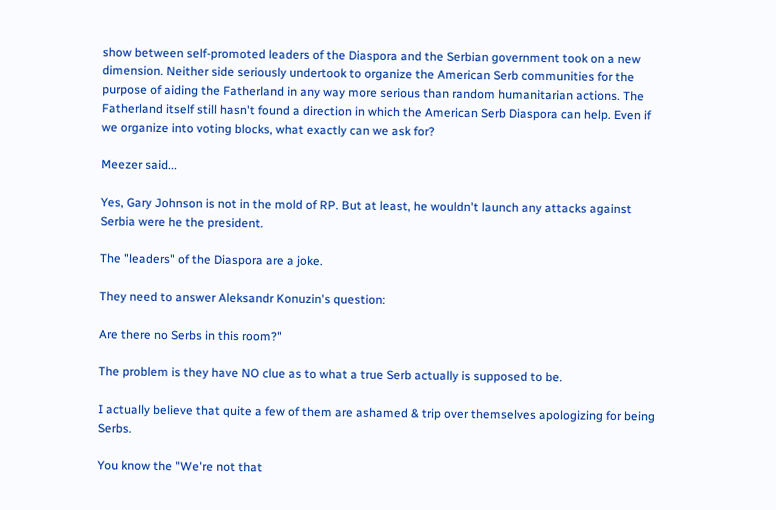show between self-promoted leaders of the Diaspora and the Serbian government took on a new dimension. Neither side seriously undertook to organize the American Serb communities for the purpose of aiding the Fatherland in any way more serious than random humanitarian actions. The Fatherland itself still hasn't found a direction in which the American Serb Diaspora can help. Even if we organize into voting blocks, what exactly can we ask for?

Meezer said...

Yes, Gary Johnson is not in the mold of RP. But at least, he wouldn't launch any attacks against Serbia were he the president.

The "leaders" of the Diaspora are a joke.

They need to answer Aleksandr Konuzin's question:

Are there no Serbs in this room?"

The problem is they have NO clue as to what a true Serb actually is supposed to be.

I actually believe that quite a few of them are ashamed & trip over themselves apologizing for being Serbs.

You know the "We're not that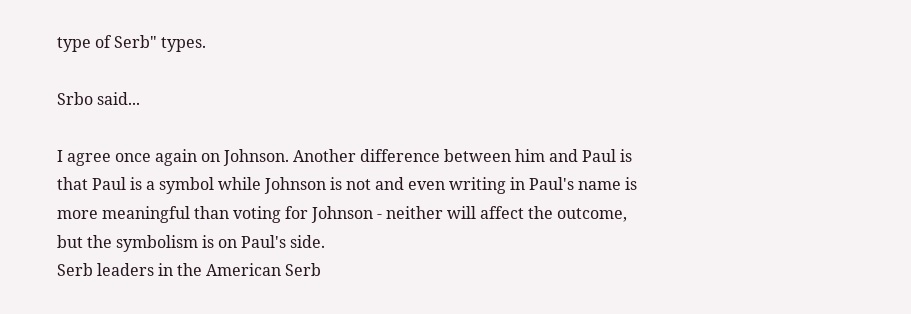type of Serb" types.

Srbo said...

I agree once again on Johnson. Another difference between him and Paul is that Paul is a symbol while Johnson is not and even writing in Paul's name is more meaningful than voting for Johnson - neither will affect the outcome, but the symbolism is on Paul's side.
Serb leaders in the American Serb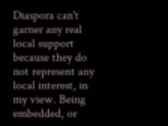Diaspora can't garner any real local support because they do not represent any local interest, in my view. Being embedded, or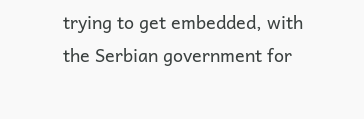trying to get embedded, with the Serbian government for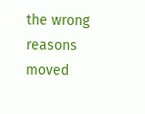the wrong reasons moved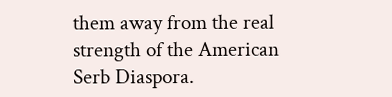them away from the real strength of the American Serb Diaspora.